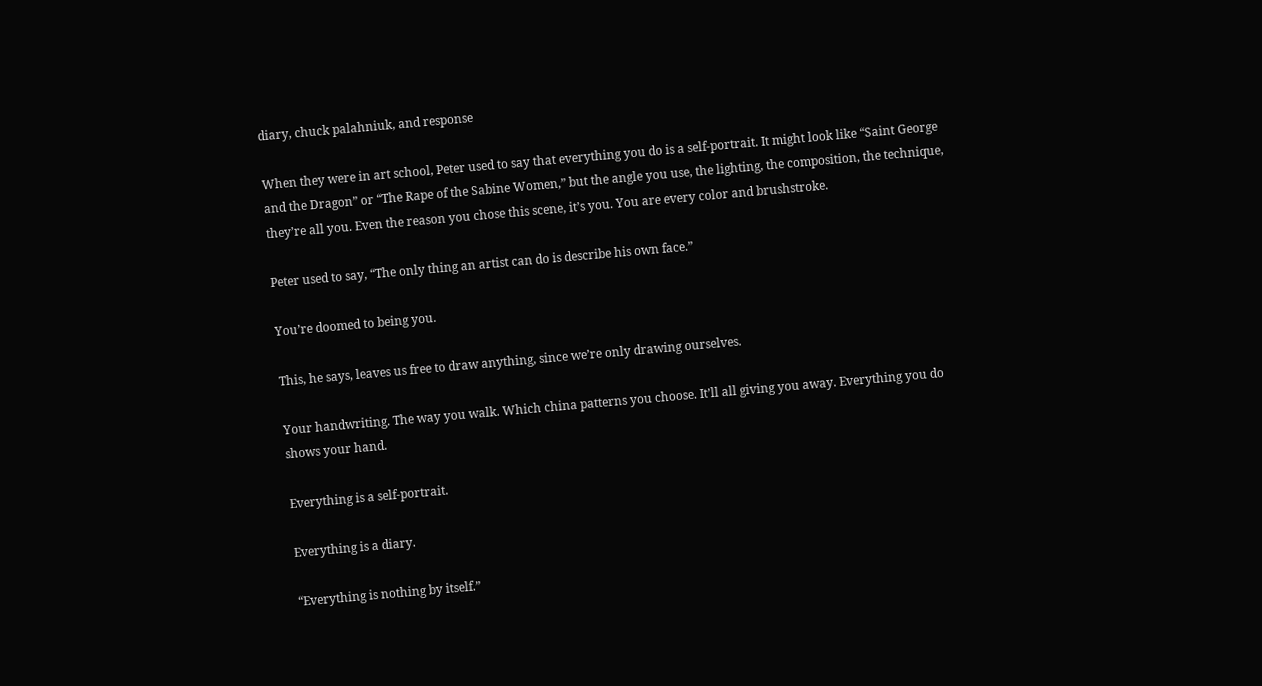diary, chuck palahniuk, and response

When they were in art school, Peter used to say that everything you do is a self-portrait. It might look like “Saint George and the Dragon” or “The Rape of the Sabine Women,” but the angle you use, the lighting, the composition, the technique, they’re all you. Even the reason you chose this scene, it’s you. You are every color and brushstroke.

Peter used to say, “The only thing an artist can do is describe his own face.”

You’re doomed to being you.

This, he says, leaves us free to draw anything, since we’re only drawing ourselves.

Your handwriting. The way you walk. Which china patterns you choose. It’ll all giving you away. Everything you do shows your hand.

Everything is a self-portrait.

Everything is a diary.

“Everything is nothing by itself.”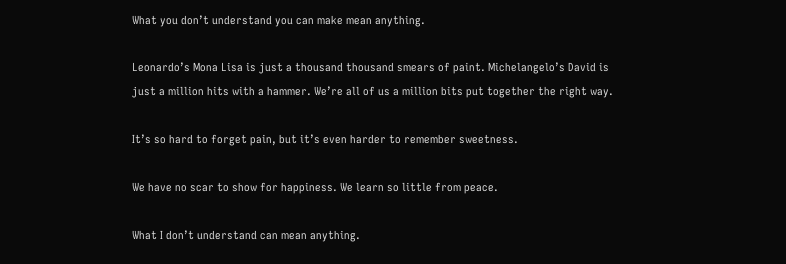What you don’t understand you can make mean anything.

Leonardo’s Mona Lisa is just a thousand thousand smears of paint. Michelangelo’s David is just a million hits with a hammer. We’re all of us a million bits put together the right way.

It’s so hard to forget pain, but it’s even harder to remember sweetness.

We have no scar to show for happiness. We learn so little from peace.

What I don’t understand can mean anything.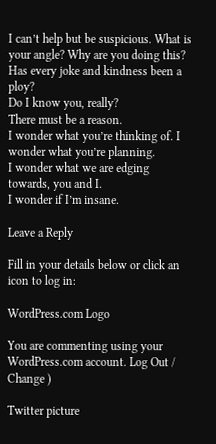I can’t help but be suspicious. What is your angle? Why are you doing this? Has every joke and kindness been a ploy?
Do I know you, really?
There must be a reason.
I wonder what you’re thinking of. I wonder what you’re planning.
I wonder what we are edging towards, you and I.
I wonder if I’m insane.

Leave a Reply

Fill in your details below or click an icon to log in:

WordPress.com Logo

You are commenting using your WordPress.com account. Log Out /  Change )

Twitter picture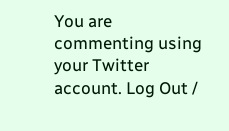You are commenting using your Twitter account. Log Out /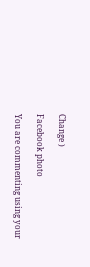Change )

Facebook photo

You are commenting using your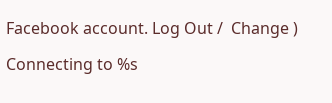Facebook account. Log Out /  Change )

Connecting to %s